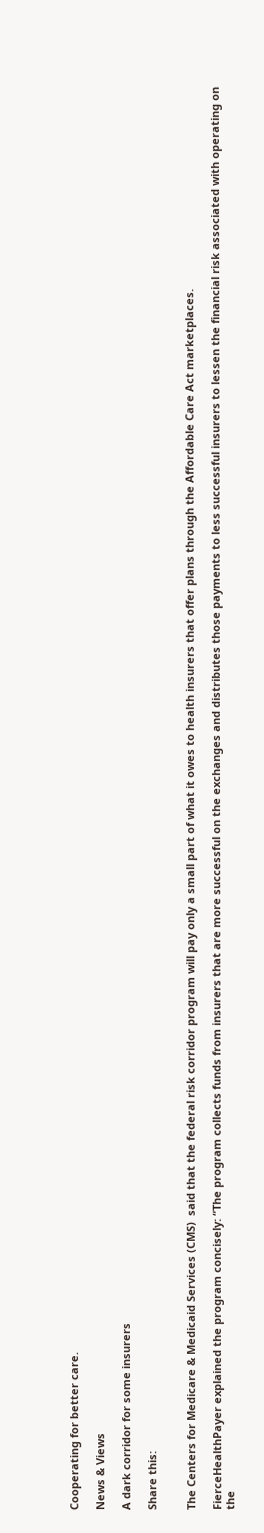Cooperating for better care.

News & Views

A dark corridor for some insurers

Share this:


The Centers for Medicare & Medicaid Services (CMS)  said that the federal risk corridor program will pay only a small part of what it owes to health insurers that offer plans through the Affordable Care Act marketplaces.

FierceHealthPayer explained the program concisely: “The program collects funds from insurers that are more successful on the exchanges and distributes those payments to less successful insurers to lessen the financial risk associated with operating on the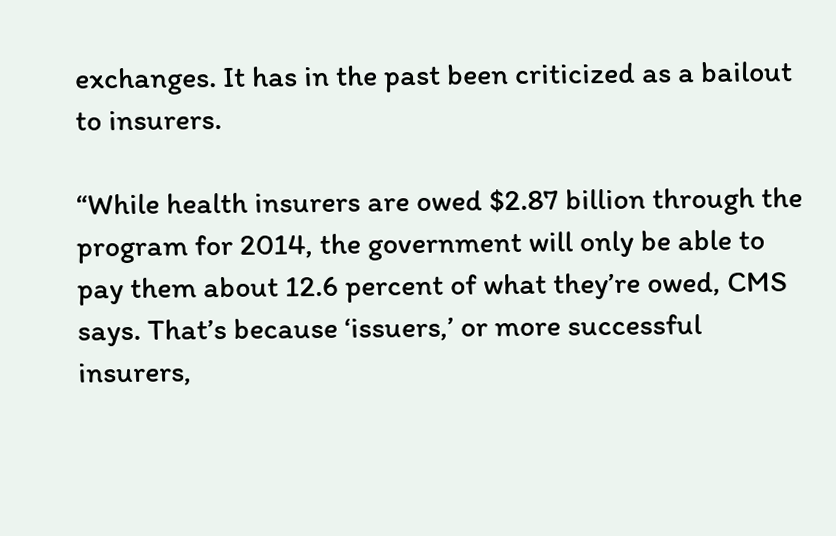exchanges. It has in the past been criticized as a bailout to insurers.

“While health insurers are owed $2.87 billion through the program for 2014, the government will only be able to pay them about 12.6 percent of what they’re owed, CMS says. That’s because ‘issuers,’ or more successful insurers,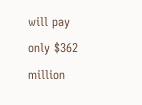will pay only $362 million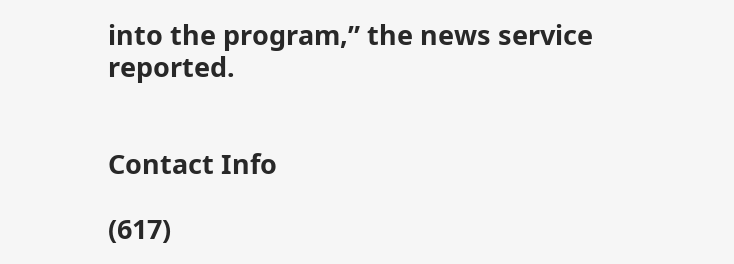into the program,” the news service reported.


Contact Info

(617)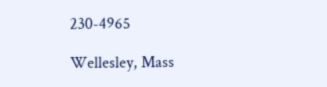230-4965

Wellesley, Mass